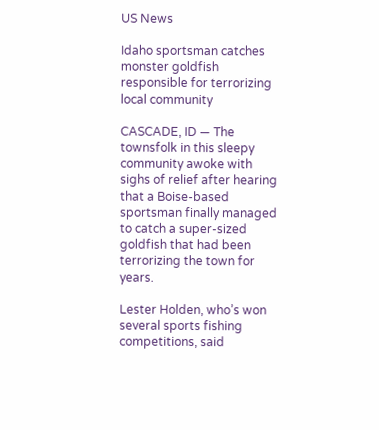US News

Idaho sportsman catches monster goldfish responsible for terrorizing local community

CASCADE, ID — The townsfolk in this sleepy community awoke with sighs of relief after hearing that a Boise-based sportsman finally managed to catch a super-sized goldfish that had been terrorizing the town for years.

Lester Holden, who’s won several sports fishing competitions, said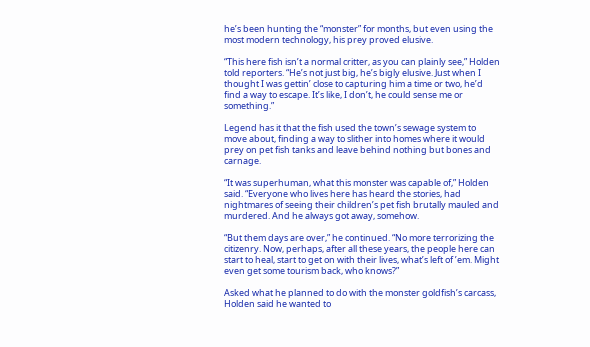he’s been hunting the “monster” for months, but even using the most modern technology, his prey proved elusive.

“This here fish isn’t a normal critter, as you can plainly see,” Holden told reporters. “He’s not just big, he’s bigly elusive. Just when I thought I was gettin’ close to capturing him a time or two, he’d find a way to escape. It’s like, I don’t, he could sense me or something.”

Legend has it that the fish used the town’s sewage system to move about, finding a way to slither into homes where it would prey on pet fish tanks and leave behind nothing but bones and carnage.

“It was superhuman, what this monster was capable of,” Holden said. “Everyone who lives here has heard the stories, had nightmares of seeing their children’s pet fish brutally mauled and murdered. And he always got away, somehow.

“But them days are over,” he continued. “No more terrorizing the citizenry. Now, perhaps, after all these years, the people here can start to heal, start to get on with their lives, what’s left of ’em. Might even get some tourism back, who knows?”

Asked what he planned to do with the monster goldfish’s carcass, Holden said he wanted to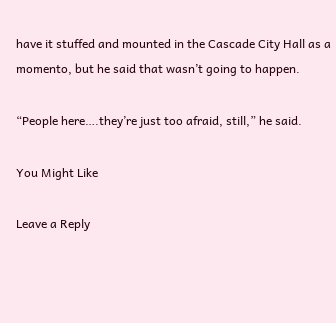have it stuffed and mounted in the Cascade City Hall as a momento, but he said that wasn’t going to happen.

“People here….they’re just too afraid, still,” he said.

You Might Like

Leave a Reply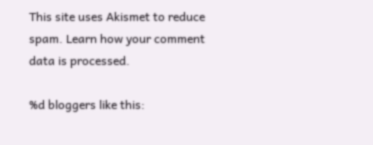This site uses Akismet to reduce spam. Learn how your comment data is processed.

%d bloggers like this: